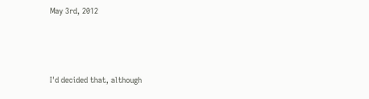May 3rd, 2012



I'd decided that, although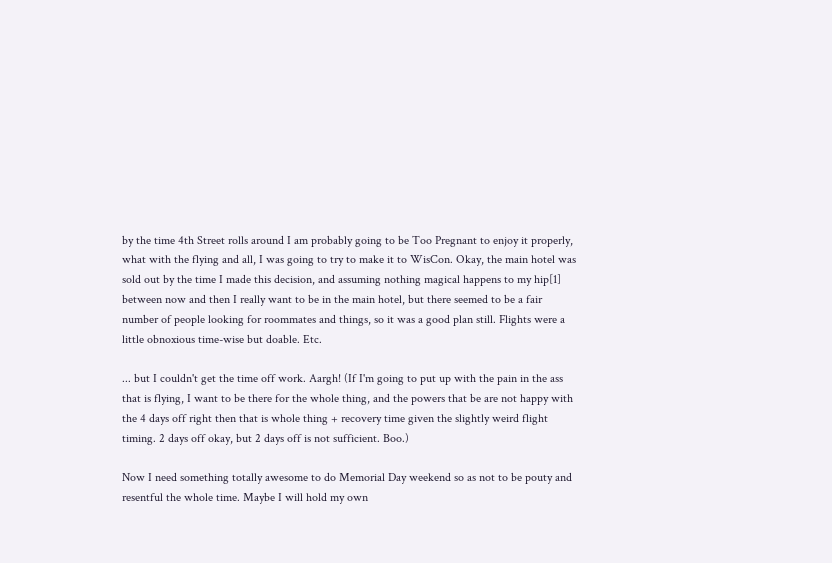by the time 4th Street rolls around I am probably going to be Too Pregnant to enjoy it properly, what with the flying and all, I was going to try to make it to WisCon. Okay, the main hotel was sold out by the time I made this decision, and assuming nothing magical happens to my hip[1] between now and then I really want to be in the main hotel, but there seemed to be a fair number of people looking for roommates and things, so it was a good plan still. Flights were a little obnoxious time-wise but doable. Etc.

... but I couldn't get the time off work. Aargh! (If I'm going to put up with the pain in the ass that is flying, I want to be there for the whole thing, and the powers that be are not happy with the 4 days off right then that is whole thing + recovery time given the slightly weird flight timing. 2 days off okay, but 2 days off is not sufficient. Boo.)

Now I need something totally awesome to do Memorial Day weekend so as not to be pouty and resentful the whole time. Maybe I will hold my own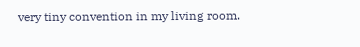very tiny convention in my living room.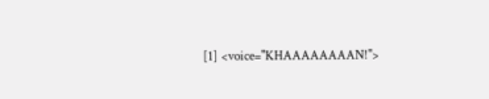[1] <voice="KHAAAAAAAAN!">